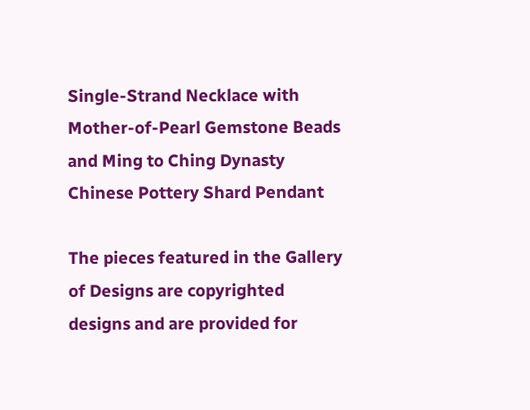Single-Strand Necklace with Mother-of-Pearl Gemstone Beads and Ming to Ching Dynasty Chinese Pottery Shard Pendant

The pieces featured in the Gallery of Designs are copyrighted designs and are provided for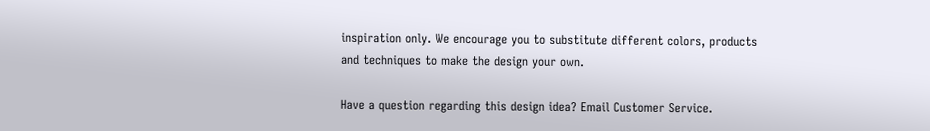inspiration only. We encourage you to substitute different colors, products and techniques to make the design your own.

Have a question regarding this design idea? Email Customer Service.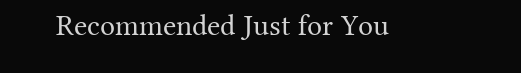Recommended Just for You